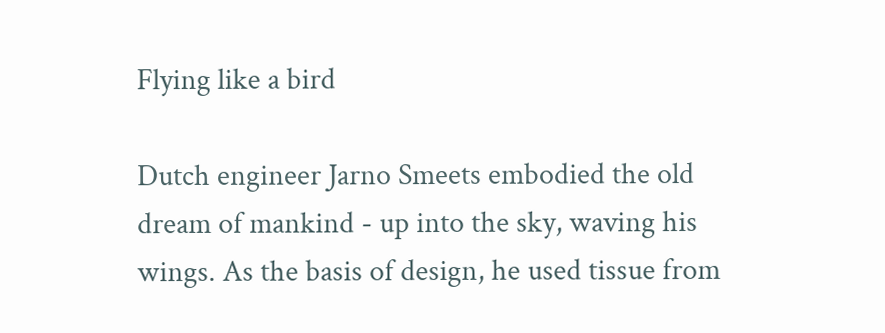Flying like a bird

Dutch engineer Jarno Smeets embodied the old dream of mankind - up into the sky, waving his wings. As the basis of design, he used tissue from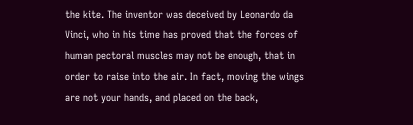the kite. The inventor was deceived by Leonardo da Vinci, who in his time has proved that the forces of human pectoral muscles may not be enough, that in order to raise into the air. In fact, moving the wings are not your hands, and placed on the back,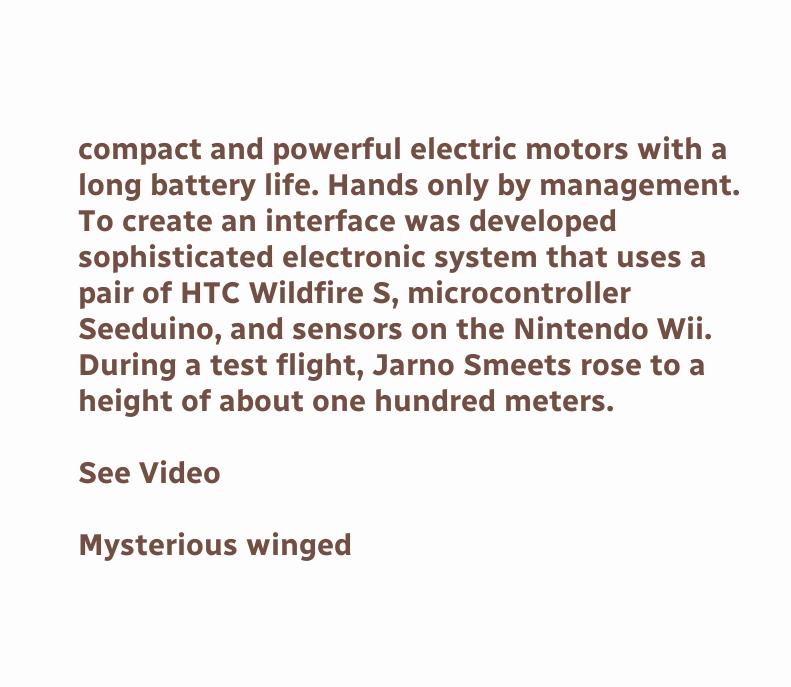compact and powerful electric motors with a long battery life. Hands only by management. To create an interface was developed sophisticated electronic system that uses a pair of HTC Wildfire S, microcontroller Seeduino, and sensors on the Nintendo Wii. During a test flight, Jarno Smeets rose to a height of about one hundred meters.

See Video

Mysterious winged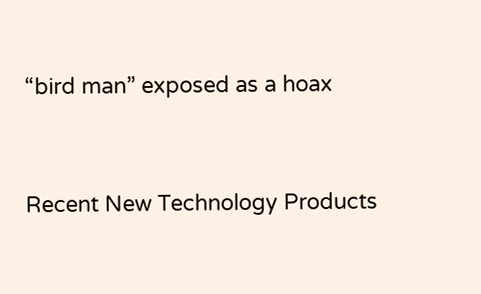“bird man” exposed as a hoax


Recent New Technology Products